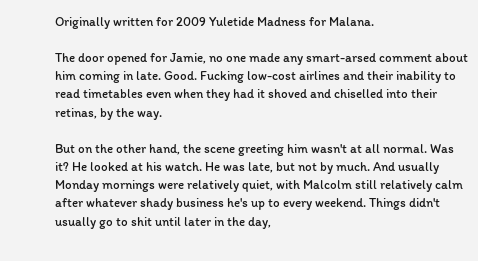Originally written for 2009 Yuletide Madness for Malana.

The door opened for Jamie, no one made any smart-arsed comment about him coming in late. Good. Fucking low-cost airlines and their inability to read timetables even when they had it shoved and chiselled into their retinas, by the way.

But on the other hand, the scene greeting him wasn't at all normal. Was it? He looked at his watch. He was late, but not by much. And usually Monday mornings were relatively quiet, with Malcolm still relatively calm after whatever shady business he's up to every weekend. Things didn't usually go to shit until later in the day,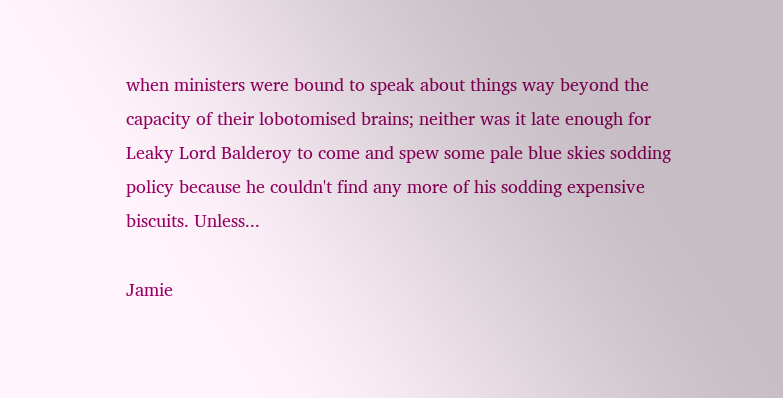when ministers were bound to speak about things way beyond the capacity of their lobotomised brains; neither was it late enough for Leaky Lord Balderoy to come and spew some pale blue skies sodding policy because he couldn't find any more of his sodding expensive biscuits. Unless...

Jamie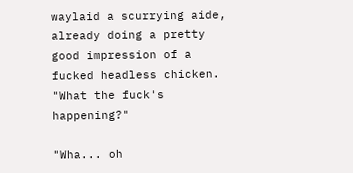waylaid a scurrying aide, already doing a pretty good impression of a fucked headless chicken. "What the fuck's happening?"

"Wha... oh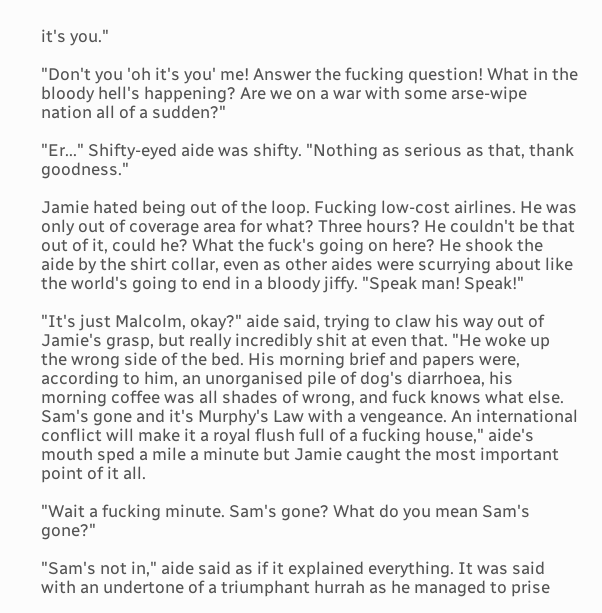it's you."

"Don't you 'oh it's you' me! Answer the fucking question! What in the bloody hell's happening? Are we on a war with some arse-wipe nation all of a sudden?"

"Er..." Shifty-eyed aide was shifty. "Nothing as serious as that, thank goodness."

Jamie hated being out of the loop. Fucking low-cost airlines. He was only out of coverage area for what? Three hours? He couldn't be that out of it, could he? What the fuck's going on here? He shook the aide by the shirt collar, even as other aides were scurrying about like the world's going to end in a bloody jiffy. "Speak man! Speak!"

"It's just Malcolm, okay?" aide said, trying to claw his way out of Jamie's grasp, but really incredibly shit at even that. "He woke up the wrong side of the bed. His morning brief and papers were, according to him, an unorganised pile of dog's diarrhoea, his morning coffee was all shades of wrong, and fuck knows what else. Sam's gone and it's Murphy's Law with a vengeance. An international conflict will make it a royal flush full of a fucking house," aide's mouth sped a mile a minute but Jamie caught the most important point of it all.

"Wait a fucking minute. Sam's gone? What do you mean Sam's gone?"

"Sam's not in," aide said as if it explained everything. It was said with an undertone of a triumphant hurrah as he managed to prise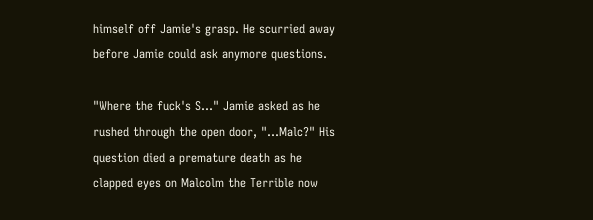himself off Jamie's grasp. He scurried away before Jamie could ask anymore questions.

"Where the fuck's S..." Jamie asked as he rushed through the open door, "...Malc?" His question died a premature death as he clapped eyes on Malcolm the Terrible now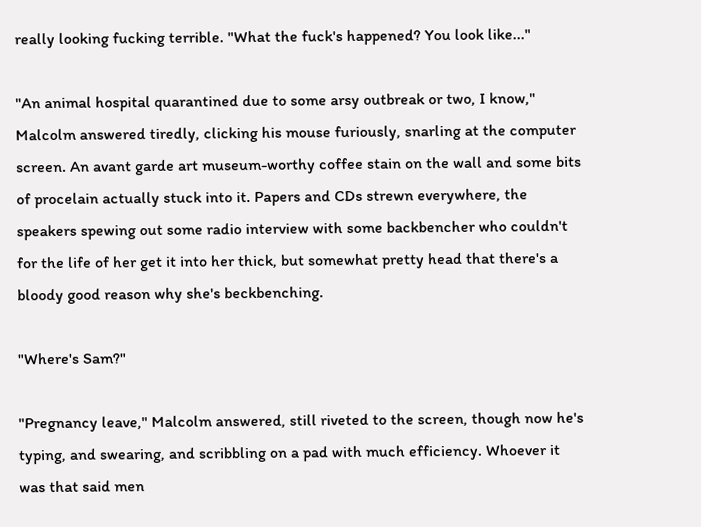really looking fucking terrible. "What the fuck's happened? You look like..."

"An animal hospital quarantined due to some arsy outbreak or two, I know," Malcolm answered tiredly, clicking his mouse furiously, snarling at the computer screen. An avant garde art museum-worthy coffee stain on the wall and some bits of procelain actually stuck into it. Papers and CDs strewn everywhere, the speakers spewing out some radio interview with some backbencher who couldn't for the life of her get it into her thick, but somewhat pretty head that there's a bloody good reason why she's beckbenching.

"Where's Sam?"

"Pregnancy leave," Malcolm answered, still riveted to the screen, though now he's typing, and swearing, and scribbling on a pad with much efficiency. Whoever it was that said men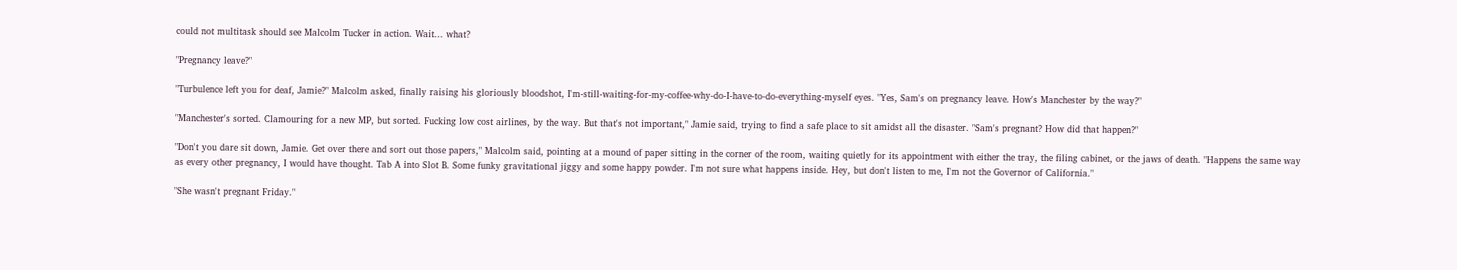could not multitask should see Malcolm Tucker in action. Wait... what?

"Pregnancy leave?"

"Turbulence left you for deaf, Jamie?" Malcolm asked, finally raising his gloriously bloodshot, I'm-still-waiting-for-my-coffee-why-do-I-have-to-do-everything-myself eyes. "Yes, Sam's on pregnancy leave. How's Manchester by the way?"

"Manchester's sorted. Clamouring for a new MP, but sorted. Fucking low cost airlines, by the way. But that's not important," Jamie said, trying to find a safe place to sit amidst all the disaster. "Sam's pregnant? How did that happen?"

"Don't you dare sit down, Jamie. Get over there and sort out those papers," Malcolm said, pointing at a mound of paper sitting in the corner of the room, waiting quietly for its appointment with either the tray, the filing cabinet, or the jaws of death. "Happens the same way as every other pregnancy, I would have thought. Tab A into Slot B. Some funky gravitational jiggy and some happy powder. I'm not sure what happens inside. Hey, but don't listen to me, I'm not the Governor of California."

"She wasn't pregnant Friday."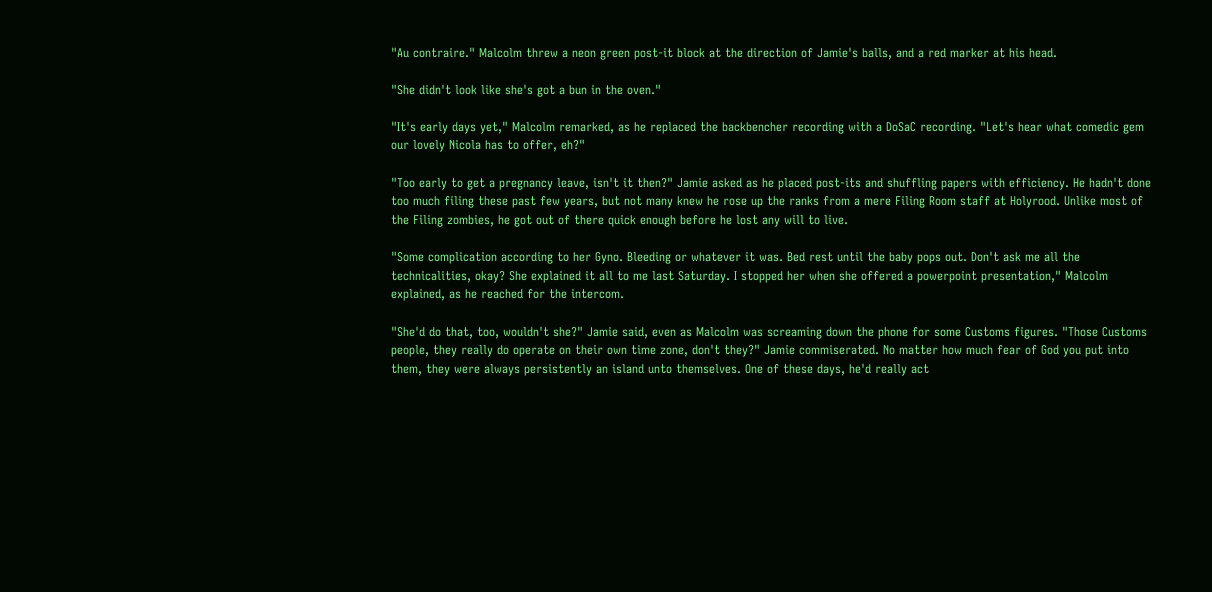"Au contraire." Malcolm threw a neon green post-it block at the direction of Jamie's balls, and a red marker at his head.

"She didn't look like she's got a bun in the oven."

"It's early days yet," Malcolm remarked, as he replaced the backbencher recording with a DoSaC recording. "Let's hear what comedic gem our lovely Nicola has to offer, eh?"

"Too early to get a pregnancy leave, isn't it then?" Jamie asked as he placed post-its and shuffling papers with efficiency. He hadn't done too much filing these past few years, but not many knew he rose up the ranks from a mere Filing Room staff at Holyrood. Unlike most of the Filing zombies, he got out of there quick enough before he lost any will to live.

"Some complication according to her Gyno. Bleeding or whatever it was. Bed rest until the baby pops out. Don't ask me all the technicalities, okay? She explained it all to me last Saturday. I stopped her when she offered a powerpoint presentation," Malcolm explained, as he reached for the intercom.

"She'd do that, too, wouldn't she?" Jamie said, even as Malcolm was screaming down the phone for some Customs figures. "Those Customs people, they really do operate on their own time zone, don't they?" Jamie commiserated. No matter how much fear of God you put into them, they were always persistently an island unto themselves. One of these days, he'd really act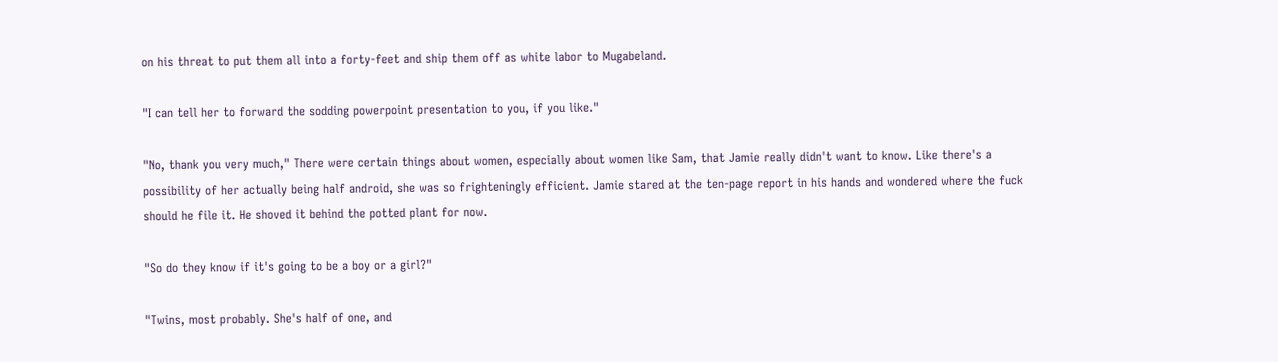on his threat to put them all into a forty-feet and ship them off as white labor to Mugabeland.

"I can tell her to forward the sodding powerpoint presentation to you, if you like."

"No, thank you very much," There were certain things about women, especially about women like Sam, that Jamie really didn't want to know. Like there's a possibility of her actually being half android, she was so frighteningly efficient. Jamie stared at the ten-page report in his hands and wondered where the fuck should he file it. He shoved it behind the potted plant for now.

"So do they know if it's going to be a boy or a girl?"

"Twins, most probably. She's half of one, and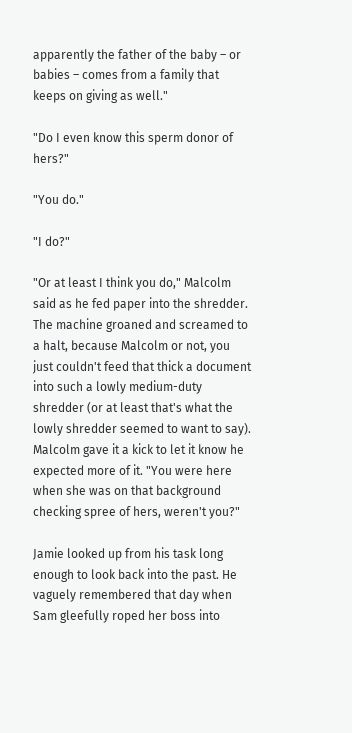apparently the father of the baby – or babies – comes from a family that keeps on giving as well."

"Do I even know this sperm donor of hers?"

"You do."

"I do?"

"Or at least I think you do," Malcolm said as he fed paper into the shredder. The machine groaned and screamed to a halt, because Malcolm or not, you just couldn't feed that thick a document into such a lowly medium-duty shredder (or at least that's what the lowly shredder seemed to want to say). Malcolm gave it a kick to let it know he expected more of it. "You were here when she was on that background checking spree of hers, weren't you?"

Jamie looked up from his task long enough to look back into the past. He vaguely remembered that day when Sam gleefully roped her boss into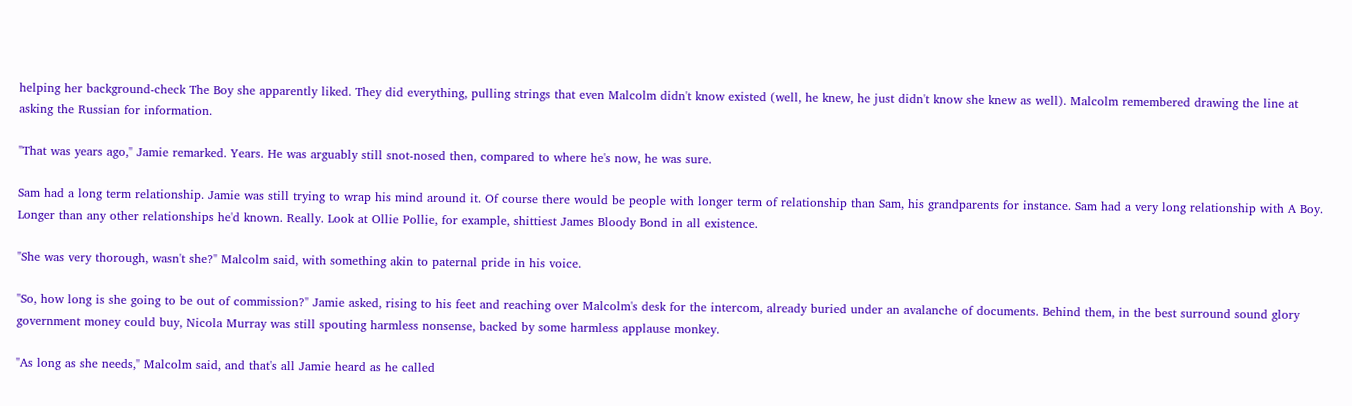helping her background-check The Boy she apparently liked. They did everything, pulling strings that even Malcolm didn't know existed (well, he knew, he just didn't know she knew as well). Malcolm remembered drawing the line at asking the Russian for information.

"That was years ago," Jamie remarked. Years. He was arguably still snot-nosed then, compared to where he's now, he was sure.

Sam had a long term relationship. Jamie was still trying to wrap his mind around it. Of course there would be people with longer term of relationship than Sam, his grandparents for instance. Sam had a very long relationship with A Boy. Longer than any other relationships he'd known. Really. Look at Ollie Pollie, for example, shittiest James Bloody Bond in all existence.

"She was very thorough, wasn't she?" Malcolm said, with something akin to paternal pride in his voice.

"So, how long is she going to be out of commission?" Jamie asked, rising to his feet and reaching over Malcolm's desk for the intercom, already buried under an avalanche of documents. Behind them, in the best surround sound glory government money could buy, Nicola Murray was still spouting harmless nonsense, backed by some harmless applause monkey.

"As long as she needs," Malcolm said, and that's all Jamie heard as he called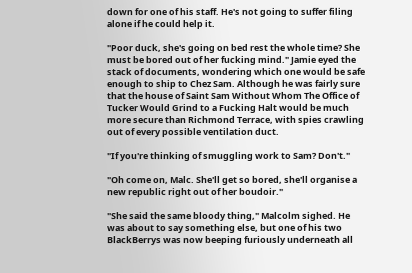down for one of his staff. He's not going to suffer filing alone if he could help it.

"Poor duck, she's going on bed rest the whole time? She must be bored out of her fucking mind." Jamie eyed the stack of documents, wondering which one would be safe enough to ship to Chez Sam. Although he was fairly sure that the house of Saint Sam Without Whom The Office of Tucker Would Grind to a Fucking Halt would be much more secure than Richmond Terrace, with spies crawling out of every possible ventilation duct.

"If you're thinking of smuggling work to Sam? Don't."

"Oh come on, Malc. She'll get so bored, she'll organise a new republic right out of her boudoir."

"She said the same bloody thing," Malcolm sighed. He was about to say something else, but one of his two BlackBerrys was now beeping furiously underneath all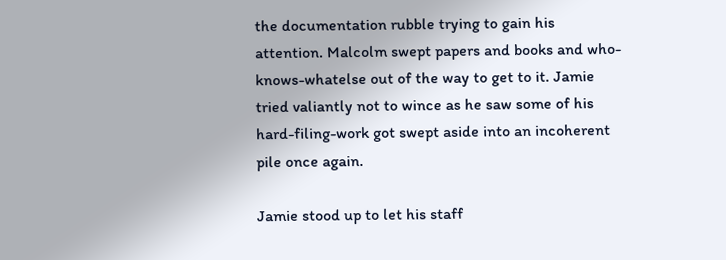the documentation rubble trying to gain his attention. Malcolm swept papers and books and who-knows-whatelse out of the way to get to it. Jamie tried valiantly not to wince as he saw some of his hard-filing-work got swept aside into an incoherent pile once again.

Jamie stood up to let his staff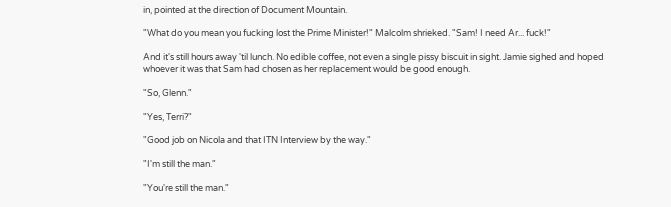in, pointed at the direction of Document Mountain.

"What do you mean you fucking lost the Prime Minister!" Malcolm shrieked. "Sam! I need Ar... fuck!"

And it's still hours away 'til lunch. No edible coffee, not even a single pissy biscuit in sight. Jamie sighed and hoped whoever it was that Sam had chosen as her replacement would be good enough.

"So, Glenn."

"Yes, Terri?"

"Good job on Nicola and that ITN Interview by the way."

"I'm still the man."

"You're still the man."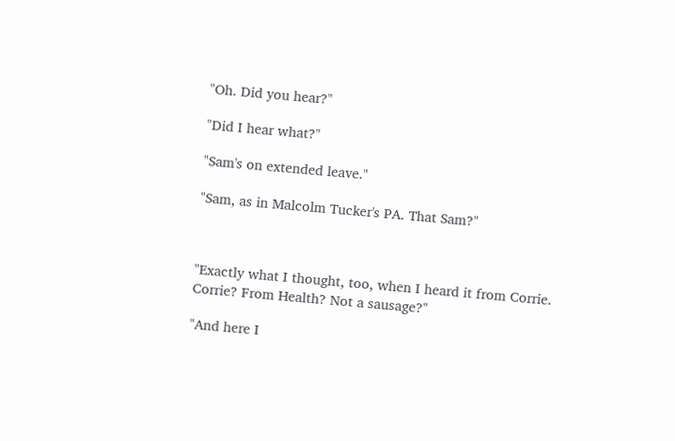"Oh. Did you hear?"

"Did I hear what?"

"Sam's on extended leave."

"Sam, as in Malcolm Tucker's PA. That Sam?"



"Exactly what I thought, too, when I heard it from Corrie. Corrie? From Health? Not a sausage?"

"And here I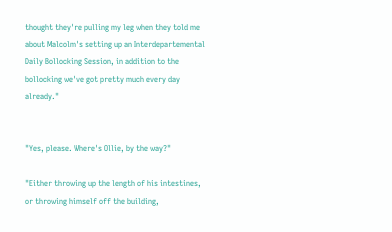thought they're pulling my leg when they told me about Malcolm's setting up an Interdepartemental Daily Bollocking Session, in addition to the bollocking we've got pretty much every day already."


"Yes, please. Where's Ollie, by the way?"

"Either throwing up the length of his intestines, or throwing himself off the building,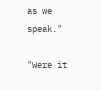as we speak."

"Were it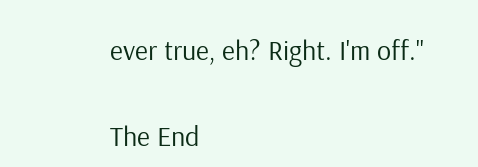ever true, eh? Right. I'm off."

The End